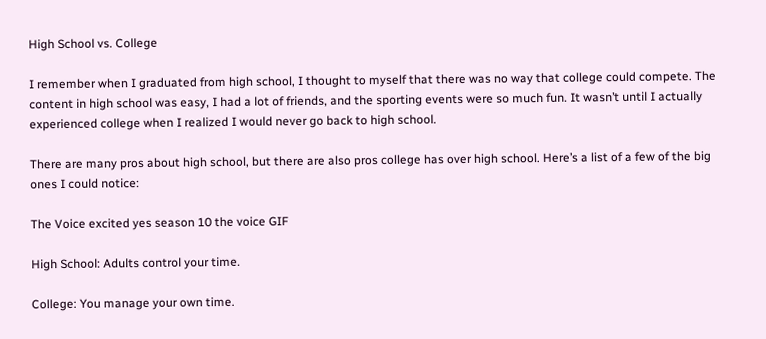High School vs. College

I remember when I graduated from high school, I thought to myself that there was no way that college could compete. The content in high school was easy, I had a lot of friends, and the sporting events were so much fun. It wasn’t until I actually experienced college when I realized I would never go back to high school.

There are many pros about high school, but there are also pros college has over high school. Here’s a list of a few of the big ones I could notice:

The Voice excited yes season 10 the voice GIF

High School: Adults control your time.

College: You manage your own time.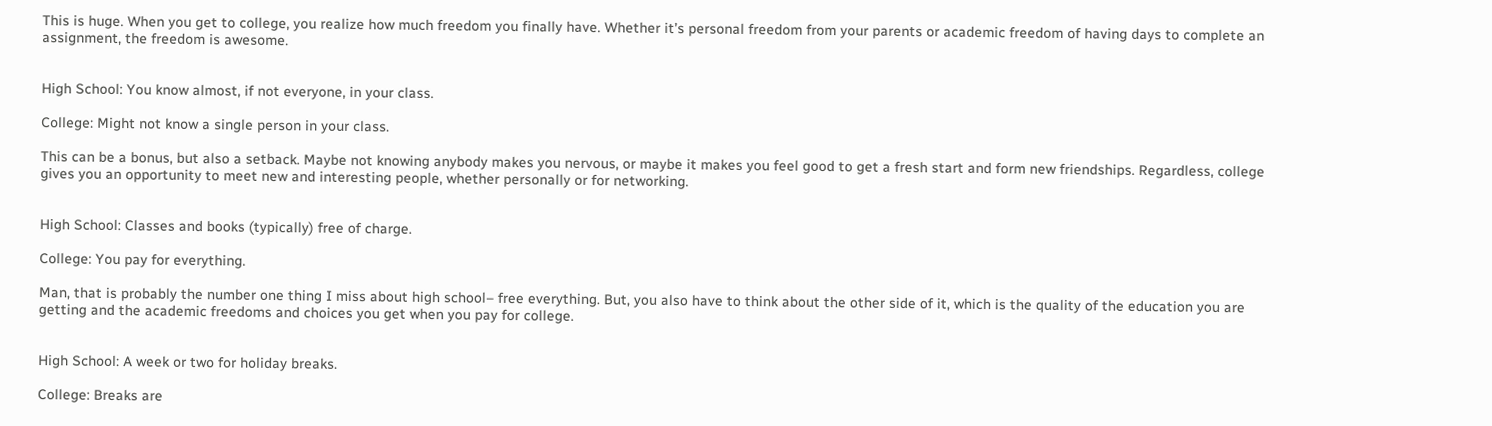This is huge. When you get to college, you realize how much freedom you finally have. Whether it’s personal freedom from your parents or academic freedom of having days to complete an assignment, the freedom is awesome.


High School: You know almost, if not everyone, in your class.

College: Might not know a single person in your class.

This can be a bonus, but also a setback. Maybe not knowing anybody makes you nervous, or maybe it makes you feel good to get a fresh start and form new friendships. Regardless, college gives you an opportunity to meet new and interesting people, whether personally or for networking.


High School: Classes and books (typically) free of charge.

College: You pay for everything.

Man, that is probably the number one thing I miss about high school– free everything. But, you also have to think about the other side of it, which is the quality of the education you are getting and the academic freedoms and choices you get when you pay for college.


High School: A week or two for holiday breaks.

College: Breaks are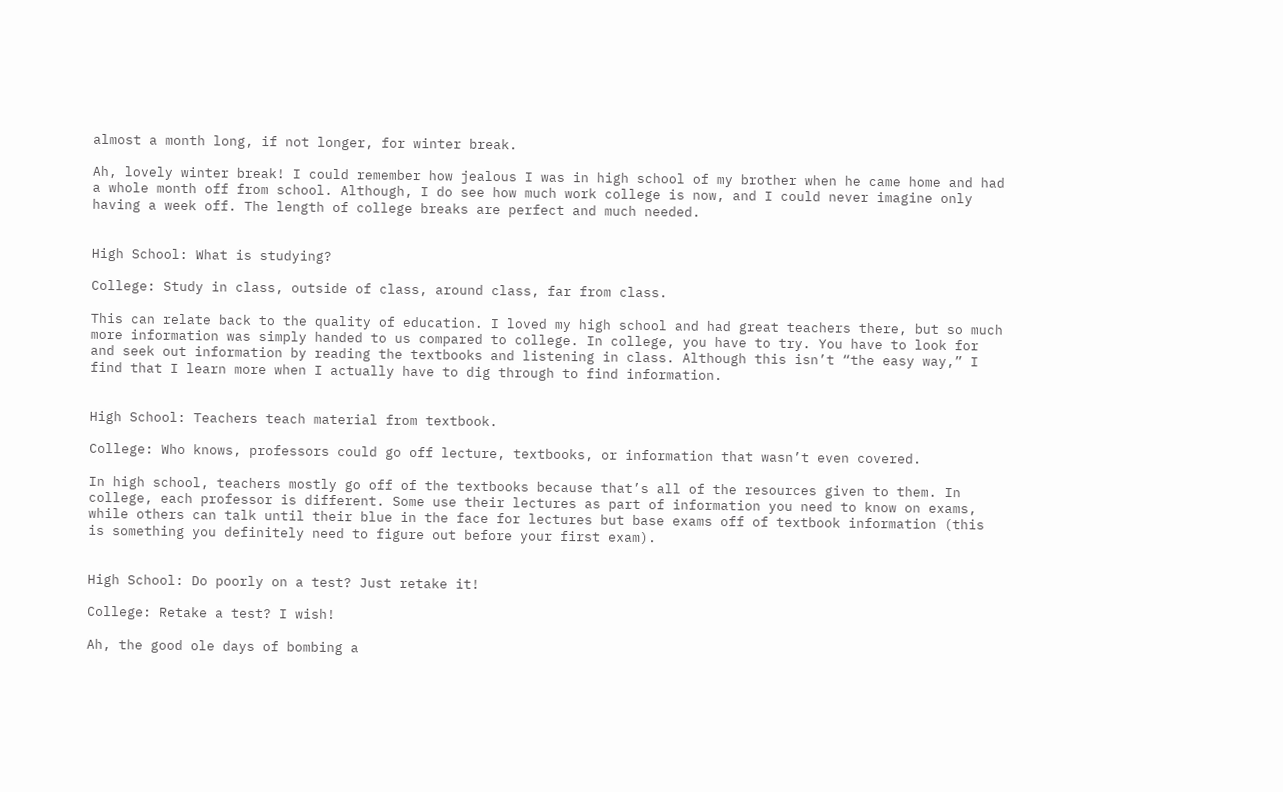almost a month long, if not longer, for winter break.

Ah, lovely winter break! I could remember how jealous I was in high school of my brother when he came home and had a whole month off from school. Although, I do see how much work college is now, and I could never imagine only having a week off. The length of college breaks are perfect and much needed.


High School: What is studying?

College: Study in class, outside of class, around class, far from class.

This can relate back to the quality of education. I loved my high school and had great teachers there, but so much more information was simply handed to us compared to college. In college, you have to try. You have to look for and seek out information by reading the textbooks and listening in class. Although this isn’t “the easy way,” I find that I learn more when I actually have to dig through to find information.


High School: Teachers teach material from textbook.

College: Who knows, professors could go off lecture, textbooks, or information that wasn’t even covered.

In high school, teachers mostly go off of the textbooks because that’s all of the resources given to them. In college, each professor is different. Some use their lectures as part of information you need to know on exams, while others can talk until their blue in the face for lectures but base exams off of textbook information (this is something you definitely need to figure out before your first exam).


High School: Do poorly on a test? Just retake it!

College: Retake a test? I wish!

Ah, the good ole days of bombing a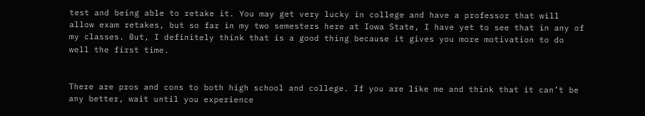test and being able to retake it. You may get very lucky in college and have a professor that will allow exam retakes, but so far in my two semesters here at Iowa State, I have yet to see that in any of my classes. But, I definitely think that is a good thing because it gives you more motivation to do well the first time.


There are pros and cons to both high school and college. If you are like me and think that it can’t be any better, wait until you experience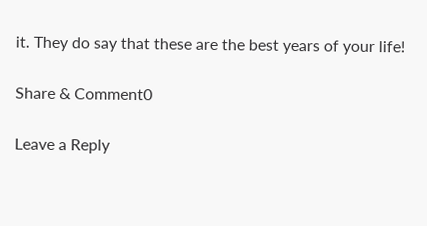it. They do say that these are the best years of your life!

Share & Comment0

Leave a Reply